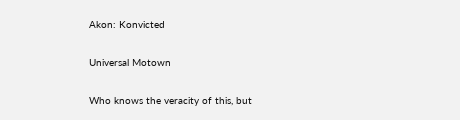Akon: Konvicted

Universal Motown

Who knows the veracity of this, but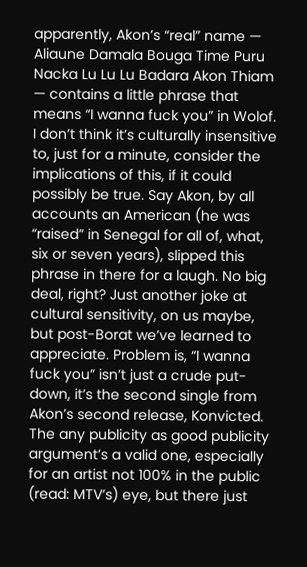apparently, Akon’s “real” name — Aliaune Damala Bouga Time Puru Nacka Lu Lu Lu Badara Akon Thiam — contains a little phrase that means “I wanna fuck you” in Wolof. I don’t think it’s culturally insensitive to, just for a minute, consider the implications of this, if it could possibly be true. Say Akon, by all accounts an American (he was “raised” in Senegal for all of, what, six or seven years), slipped this phrase in there for a laugh. No big deal, right? Just another joke at cultural sensitivity, on us maybe, but post-Borat we’ve learned to appreciate. Problem is, “I wanna fuck you” isn’t just a crude put-down, it’s the second single from Akon’s second release, Konvicted. The any publicity as good publicity argument’s a valid one, especially for an artist not 100% in the public (read: MTV’s) eye, but there just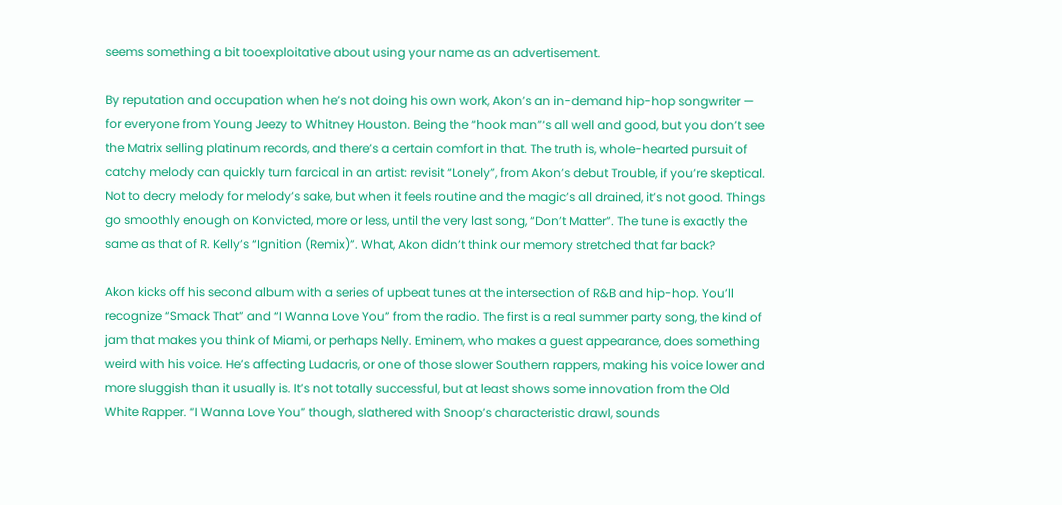seems something a bit tooexploitative about using your name as an advertisement.

By reputation and occupation when he’s not doing his own work, Akon’s an in-demand hip-hop songwriter — for everyone from Young Jeezy to Whitney Houston. Being the “hook man”‘s all well and good, but you don’t see the Matrix selling platinum records, and there’s a certain comfort in that. The truth is, whole-hearted pursuit of catchy melody can quickly turn farcical in an artist: revisit “Lonely”, from Akon’s debut Trouble, if you’re skeptical. Not to decry melody for melody’s sake, but when it feels routine and the magic’s all drained, it’s not good. Things go smoothly enough on Konvicted, more or less, until the very last song, “Don’t Matter”. The tune is exactly the same as that of R. Kelly’s “Ignition (Remix)”. What, Akon didn’t think our memory stretched that far back?

Akon kicks off his second album with a series of upbeat tunes at the intersection of R&B and hip-hop. You’ll recognize “Smack That” and “I Wanna Love You” from the radio. The first is a real summer party song, the kind of jam that makes you think of Miami, or perhaps Nelly. Eminem, who makes a guest appearance, does something weird with his voice. He’s affecting Ludacris, or one of those slower Southern rappers, making his voice lower and more sluggish than it usually is. It’s not totally successful, but at least shows some innovation from the Old White Rapper. “I Wanna Love You” though, slathered with Snoop’s characteristic drawl, sounds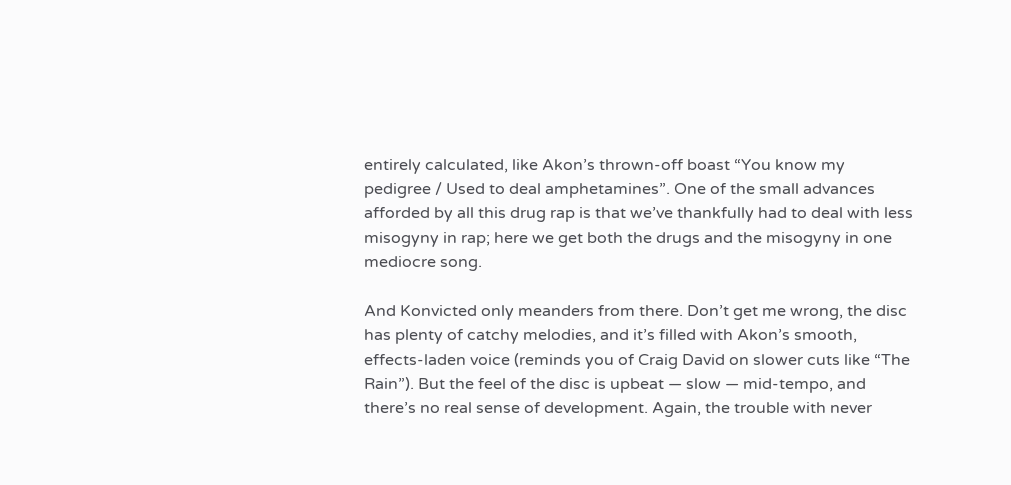entirely calculated, like Akon’s thrown-off boast “You know my pedigree / Used to deal amphetamines”. One of the small advances afforded by all this drug rap is that we’ve thankfully had to deal with less misogyny in rap; here we get both the drugs and the misogyny in one mediocre song.

And Konvicted only meanders from there. Don’t get me wrong, the disc has plenty of catchy melodies, and it’s filled with Akon’s smooth, effects-laden voice (reminds you of Craig David on slower cuts like “The Rain”). But the feel of the disc is upbeat — slow — mid-tempo, and there’s no real sense of development. Again, the trouble with never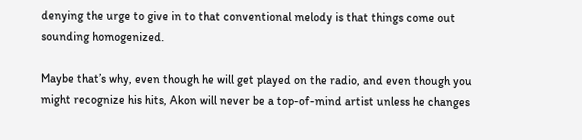denying the urge to give in to that conventional melody is that things come out sounding homogenized.

Maybe that’s why, even though he will get played on the radio, and even though you might recognize his hits, Akon will never be a top-of-mind artist unless he changes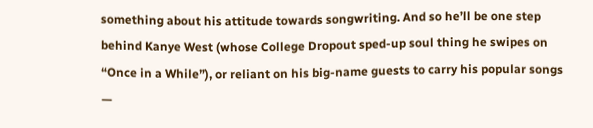something about his attitude towards songwriting. And so he’ll be one step behind Kanye West (whose College Dropout sped-up soul thing he swipes on “Once in a While”), or reliant on his big-name guests to carry his popular songs —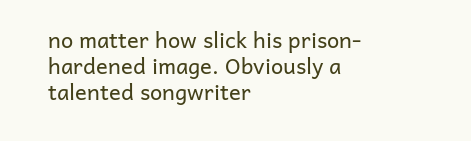no matter how slick his prison-hardened image. Obviously a talented songwriter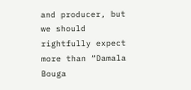and producer, but we should rightfully expect more than “Damala Bouga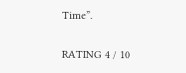Time”.

RATING 4 / 10